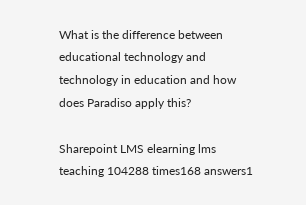What is the difference between educational technology and technology in education and how does Paradiso apply this?

Sharepoint LMS elearning lms teaching 104288 times168 answers1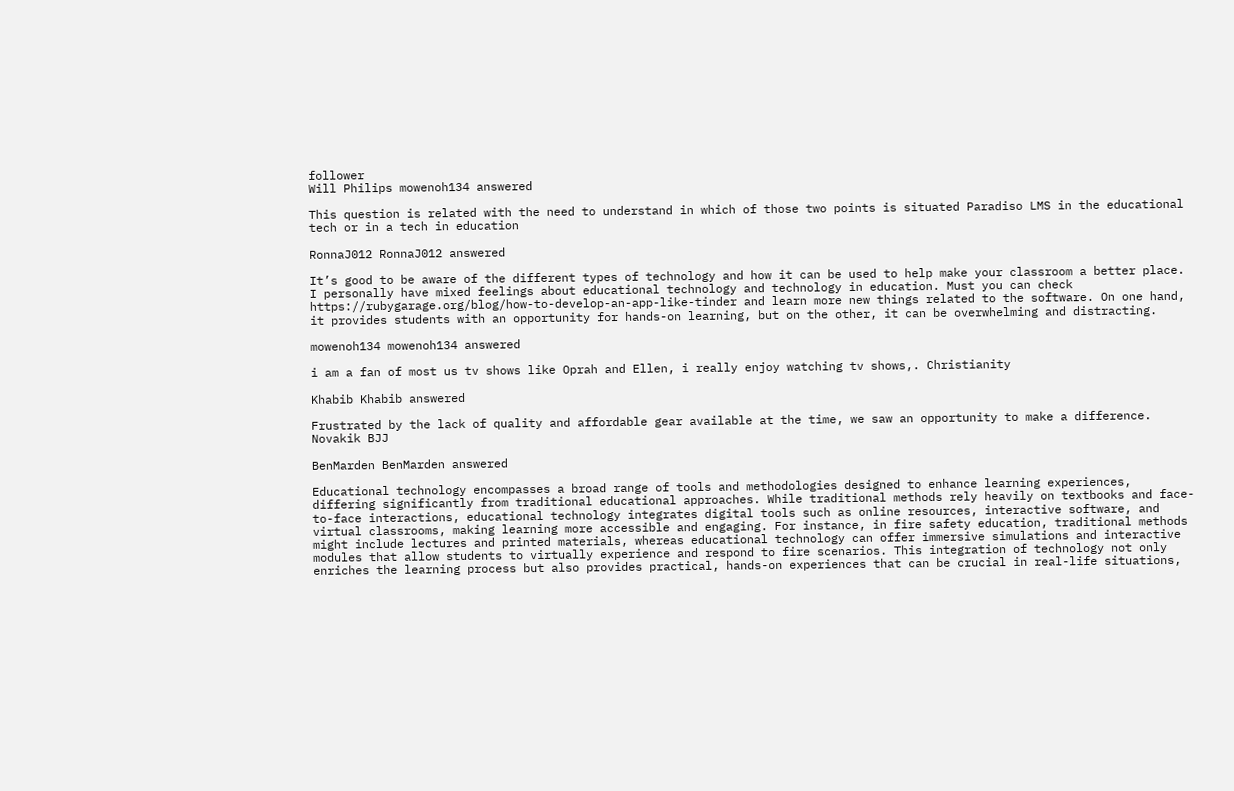follower
Will Philips mowenoh134 answered

This question is related with the need to understand in which of those two points is situated Paradiso LMS in the educational tech or in a tech in education

RonnaJ012 RonnaJ012 answered

It’s good to be aware of the different types of technology and how it can be used to help make your classroom a better place. I personally have mixed feelings about educational technology and technology in education. Must you can check https://rubygarage.org/blog/how-to-develop-an-app-like-tinder and learn more new things related to the software. On one hand, it provides students with an opportunity for hands-on learning, but on the other, it can be overwhelming and distracting.

mowenoh134 mowenoh134 answered

i am a fan of most us tv shows like Oprah and Ellen, i really enjoy watching tv shows,. Christianity

Khabib Khabib answered

Frustrated by the lack of quality and affordable gear available at the time, we saw an opportunity to make a difference. Novakik BJJ

BenMarden BenMarden answered

Educational technology encompasses a broad range of tools and methodologies designed to enhance learning experiences, differing significantly from traditional educational approaches. While traditional methods rely heavily on textbooks and face-to-face interactions, educational technology integrates digital tools such as online resources, interactive software, and virtual classrooms, making learning more accessible and engaging. For instance, in fire safety education, traditional methods might include lectures and printed materials, whereas educational technology can offer immersive simulations and interactive modules that allow students to virtually experience and respond to fire scenarios. This integration of technology not only enriches the learning process but also provides practical, hands-on experiences that can be crucial in real-life situations,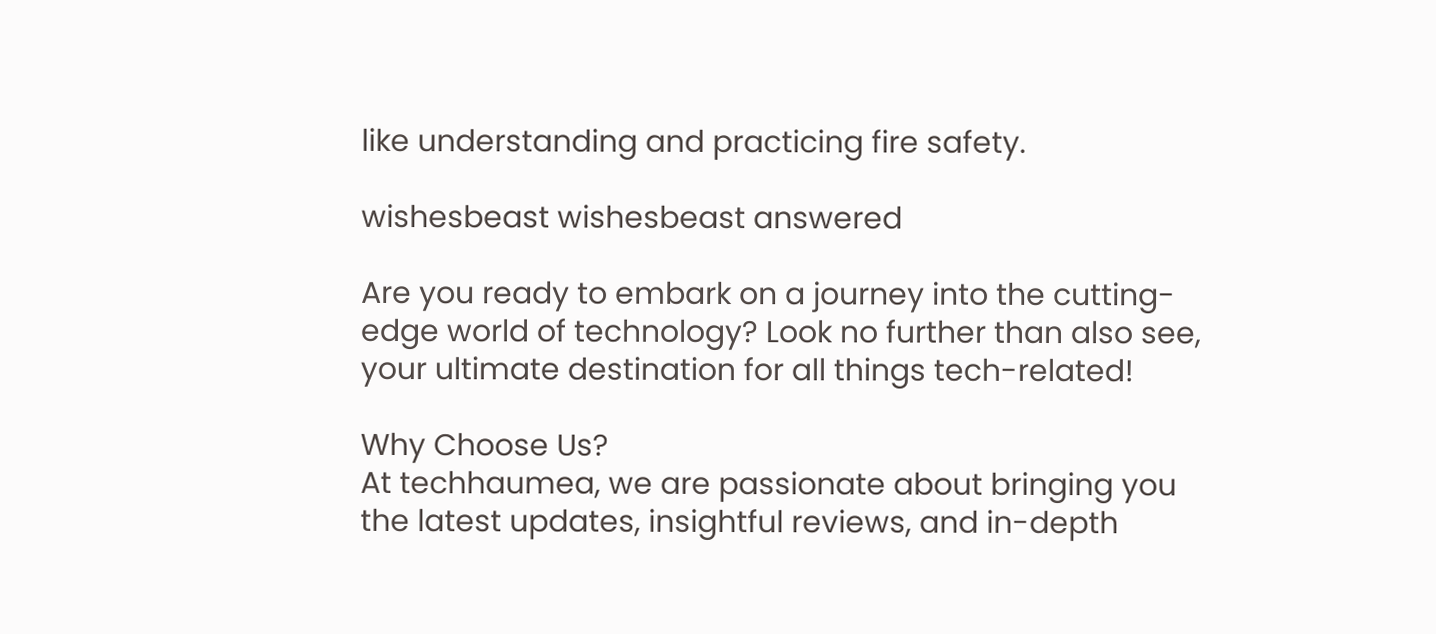like understanding and practicing fire safety.

wishesbeast wishesbeast answered

Are you ready to embark on a journey into the cutting-edge world of technology? Look no further than also see, your ultimate destination for all things tech-related!

Why Choose Us?
At techhaumea, we are passionate about bringing you the latest updates, insightful reviews, and in-depth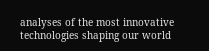analyses of the most innovative technologies shaping our world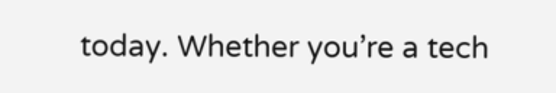today. Whether you’re a tech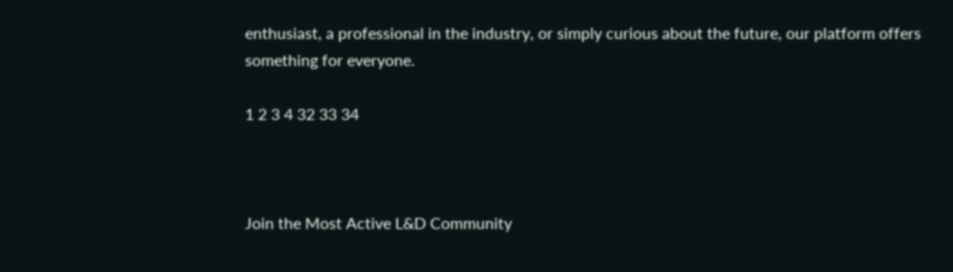enthusiast, a professional in the industry, or simply curious about the future, our platform offers something for everyone.

1 2 3 4 32 33 34



Join the Most Active L&D Community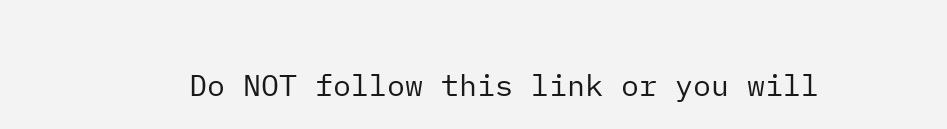Do NOT follow this link or you will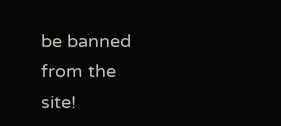be banned from the site!